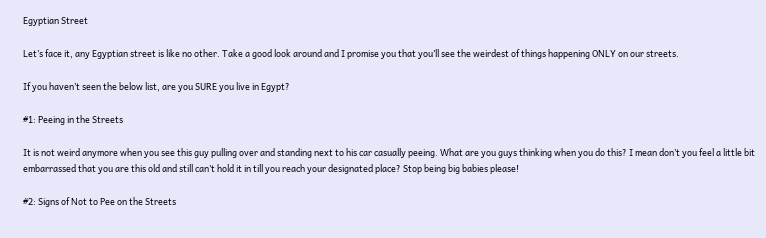Egyptian Street

Let’s face it, any Egyptian street is like no other. Take a good look around and I promise you that you’ll see the weirdest of things happening ONLY on our streets.

If you haven’t seen the below list, are you SURE you live in Egypt?

#1: Peeing in the Streets

It is not weird anymore when you see this guy pulling over and standing next to his car casually peeing. What are you guys thinking when you do this? I mean don’t you feel a little bit embarrassed that you are this old and still can’t hold it in till you reach your designated place? Stop being big babies please!

#2: Signs of Not to Pee on the Streets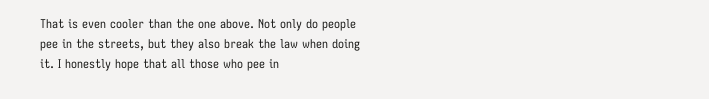That is even cooler than the one above. Not only do people pee in the streets, but they also break the law when doing it. I honestly hope that all those who pee in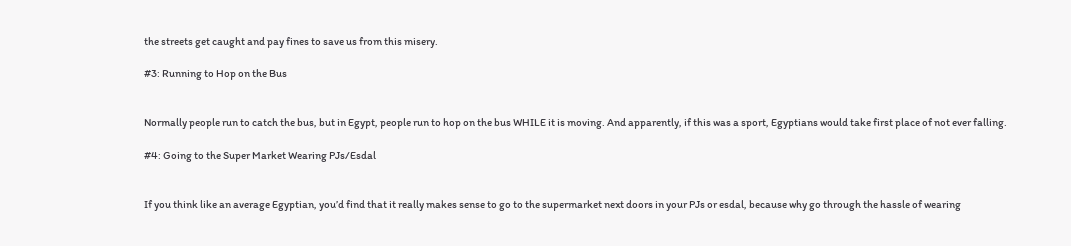the streets get caught and pay fines to save us from this misery.

#3: Running to Hop on the Bus


Normally people run to catch the bus, but in Egypt, people run to hop on the bus WHILE it is moving. And apparently, if this was a sport, Egyptians would take first place of not ever falling.

#4: Going to the Super Market Wearing PJs/Esdal


If you think like an average Egyptian, you’d find that it really makes sense to go to the supermarket next doors in your PJs or esdal, because why go through the hassle of wearing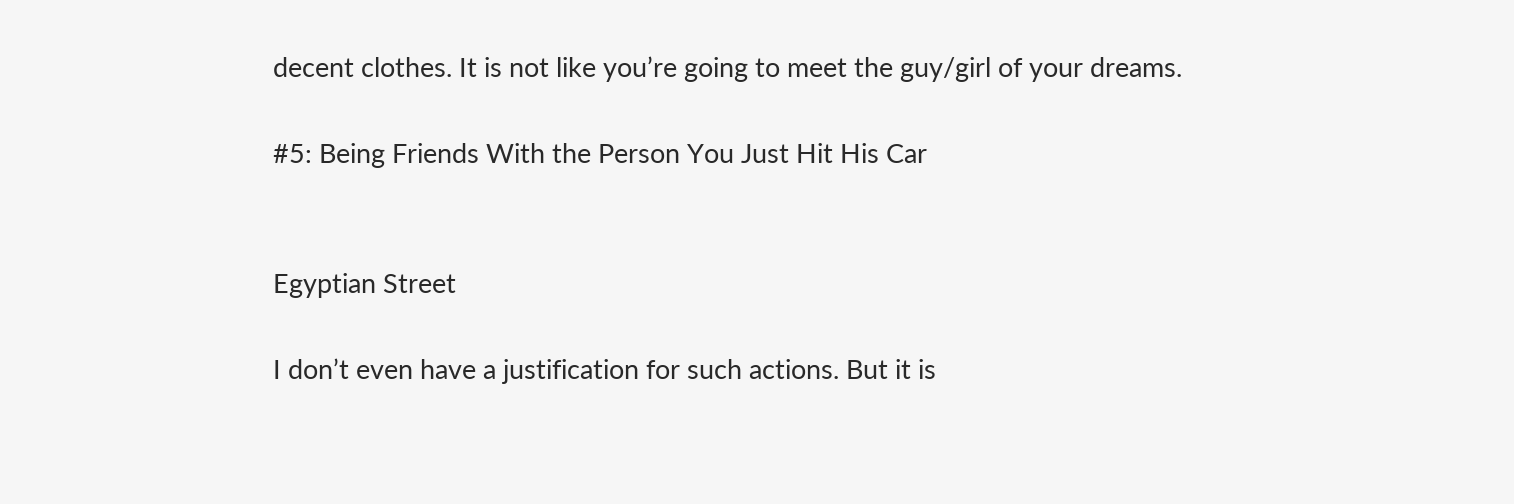decent clothes. It is not like you’re going to meet the guy/girl of your dreams.

#5: Being Friends With the Person You Just Hit His Car


Egyptian Street

I don’t even have a justification for such actions. But it is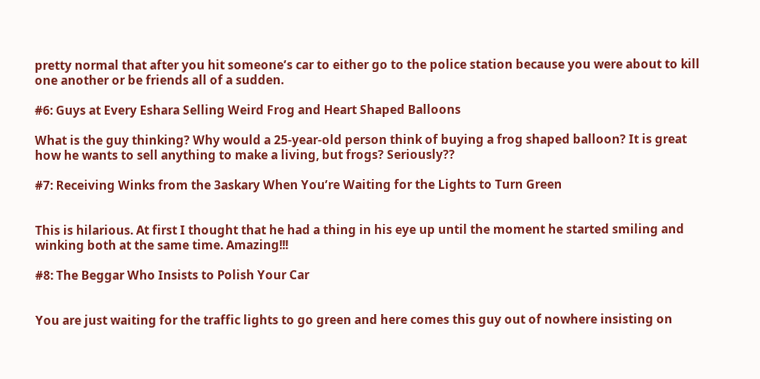pretty normal that after you hit someone’s car to either go to the police station because you were about to kill one another or be friends all of a sudden.

#6: Guys at Every Eshara Selling Weird Frog and Heart Shaped Balloons

What is the guy thinking? Why would a 25-year-old person think of buying a frog shaped balloon? It is great how he wants to sell anything to make a living, but frogs? Seriously??

#7: Receiving Winks from the 3askary When You’re Waiting for the Lights to Turn Green


This is hilarious. At first I thought that he had a thing in his eye up until the moment he started smiling and winking both at the same time. Amazing!!!

#8: The Beggar Who Insists to Polish Your Car


You are just waiting for the traffic lights to go green and here comes this guy out of nowhere insisting on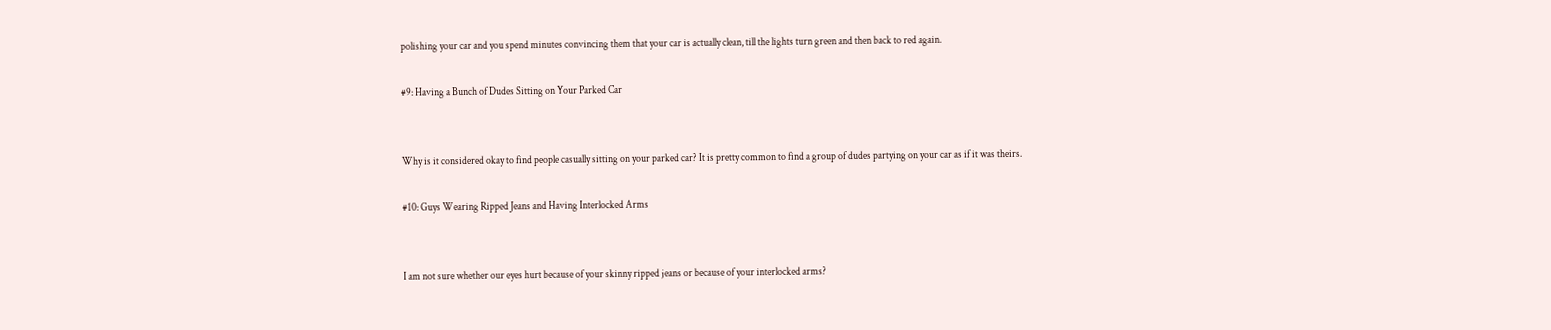polishing your car and you spend minutes convincing them that your car is actually clean, till the lights turn green and then back to red again.

#9: Having a Bunch of Dudes Sitting on Your Parked Car


Why is it considered okay to find people casually sitting on your parked car? It is pretty common to find a group of dudes partying on your car as if it was theirs.

#10: Guys Wearing Ripped Jeans and Having Interlocked Arms


I am not sure whether our eyes hurt because of your skinny ripped jeans or because of your interlocked arms?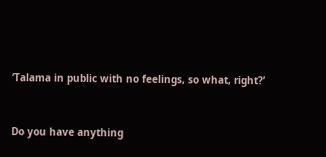‘Talama in public with no feelings, so what, right?’


Do you have anything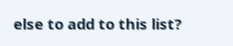else to add to this list?